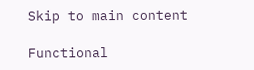Skip to main content

Functional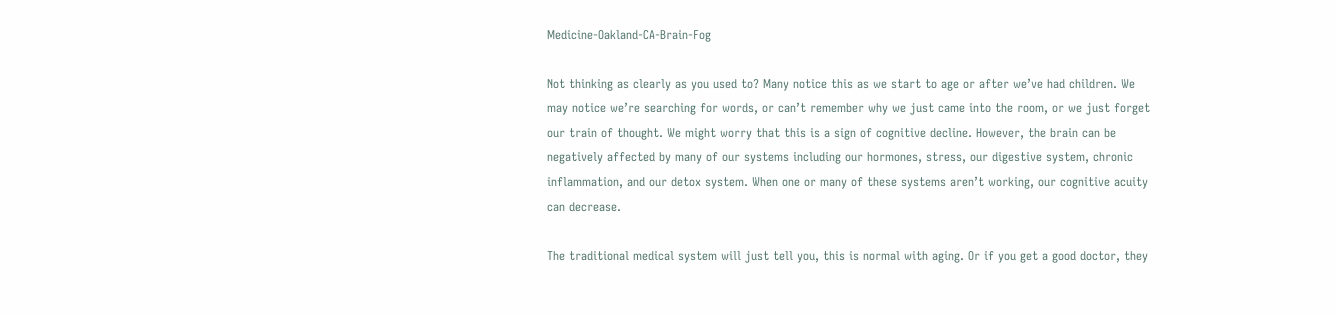Medicine-Oakland-CA-Brain-Fog

Not thinking as clearly as you used to? Many notice this as we start to age or after we’ve had children. We may notice we’re searching for words, or can’t remember why we just came into the room, or we just forget our train of thought. We might worry that this is a sign of cognitive decline. However, the brain can be negatively affected by many of our systems including our hormones, stress, our digestive system, chronic inflammation, and our detox system. When one or many of these systems aren’t working, our cognitive acuity can decrease.

The traditional medical system will just tell you, this is normal with aging. Or if you get a good doctor, they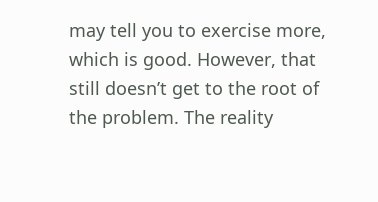may tell you to exercise more, which is good. However, that still doesn’t get to the root of the problem. The reality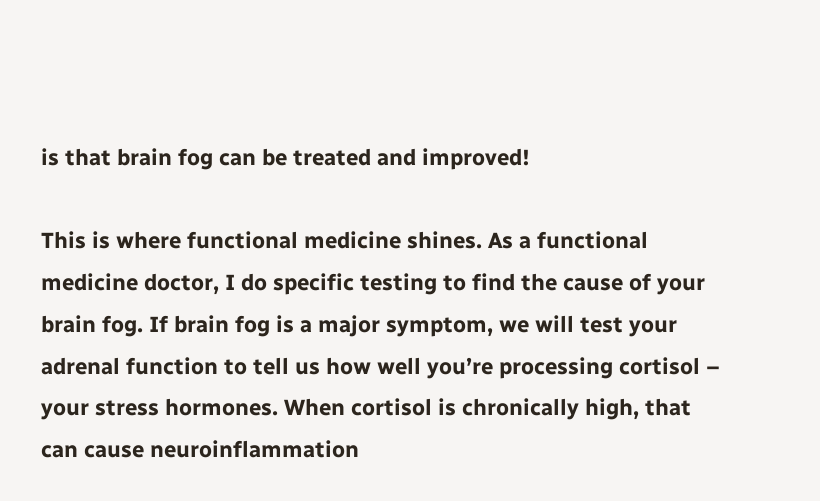is that brain fog can be treated and improved!

This is where functional medicine shines. As a functional medicine doctor, I do specific testing to find the cause of your brain fog. If brain fog is a major symptom, we will test your adrenal function to tell us how well you’re processing cortisol – your stress hormones. When cortisol is chronically high, that can cause neuroinflammation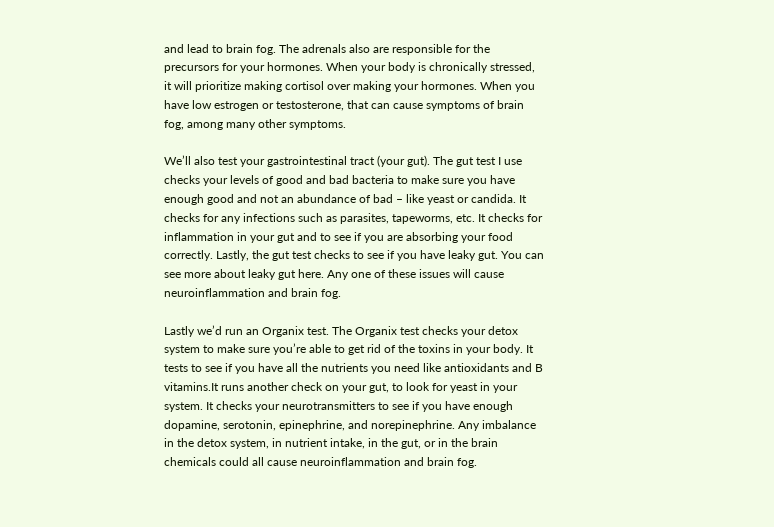and lead to brain fog. The adrenals also are responsible for the precursors for your hormones. When your body is chronically stressed, it will prioritize making cortisol over making your hormones. When you have low estrogen or testosterone, that can cause symptoms of brain fog, among many other symptoms.

We’ll also test your gastrointestinal tract (your gut). The gut test I use checks your levels of good and bad bacteria to make sure you have enough good and not an abundance of bad – like yeast or candida. It checks for any infections such as parasites, tapeworms, etc. It checks for inflammation in your gut and to see if you are absorbing your food correctly. Lastly, the gut test checks to see if you have leaky gut. You can see more about leaky gut here. Any one of these issues will cause neuroinflammation and brain fog.

Lastly we’d run an Organix test. The Organix test checks your detox system to make sure you’re able to get rid of the toxins in your body. It tests to see if you have all the nutrients you need like antioxidants and B vitamins.It runs another check on your gut, to look for yeast in your system. It checks your neurotransmitters to see if you have enough dopamine, serotonin, epinephrine, and norepinephrine. Any imbalance in the detox system, in nutrient intake, in the gut, or in the brain chemicals could all cause neuroinflammation and brain fog.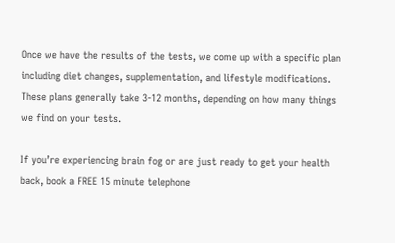Once we have the results of the tests, we come up with a specific plan including diet changes, supplementation, and lifestyle modifications. These plans generally take 3-12 months, depending on how many things we find on your tests.

If you’re experiencing brain fog or are just ready to get your health back, book a FREE 15 minute telephone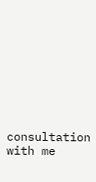consultation with me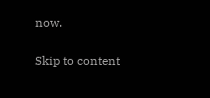now.

Skip to content